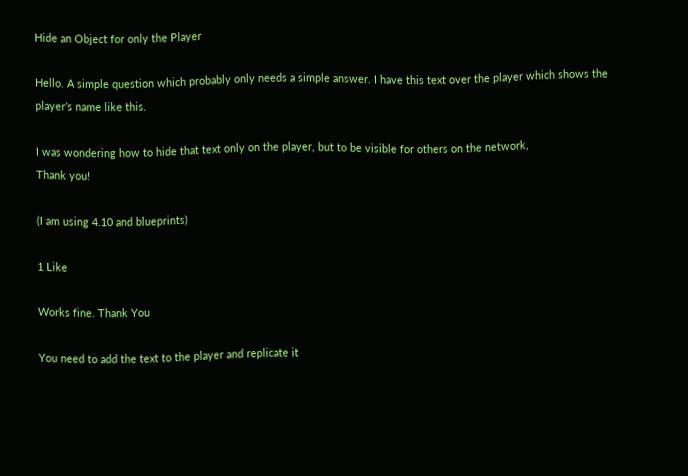Hide an Object for only the Player

Hello. A simple question which probably only needs a simple answer. I have this text over the player which shows the player’s name like this.

I was wondering how to hide that text only on the player, but to be visible for others on the network,
Thank you!

(I am using 4.10 and blueprints)

1 Like

Works fine. Thank You

You need to add the text to the player and replicate it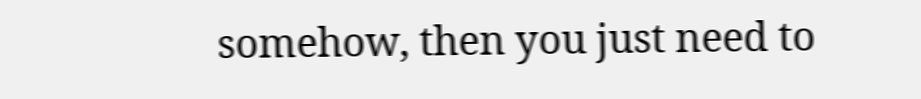somehow, then you just need to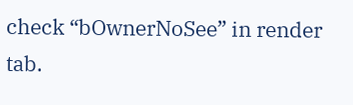check “bOwnerNoSee” in render tab.